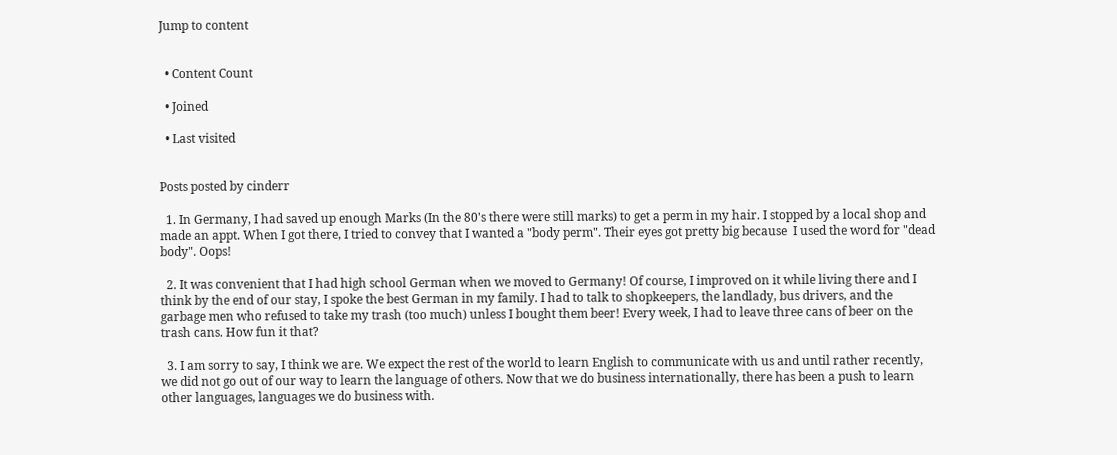Jump to content


  • Content Count

  • Joined

  • Last visited


Posts posted by cinderr

  1. In Germany, I had saved up enough Marks (In the 80's there were still marks) to get a perm in my hair. I stopped by a local shop and made an appt. When I got there, I tried to convey that I wanted a "body perm". Their eyes got pretty big because  I used the word for "dead body". Oops!

  2. It was convenient that I had high school German when we moved to Germany! Of course, I improved on it while living there and I think by the end of our stay, I spoke the best German in my family. I had to talk to shopkeepers, the landlady, bus drivers, and the garbage men who refused to take my trash (too much) unless I bought them beer! Every week, I had to leave three cans of beer on the trash cans. How fun it that?

  3. I am sorry to say, I think we are. We expect the rest of the world to learn English to communicate with us and until rather recently, we did not go out of our way to learn the language of others. Now that we do business internationally, there has been a push to learn other languages, languages we do business with.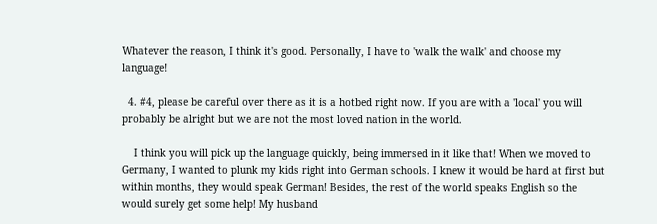Whatever the reason, I think it's good. Personally, I have to 'walk the walk' and choose my language!

  4. #4, please be careful over there as it is a hotbed right now. If you are with a 'local' you will probably be alright but we are not the most loved nation in the world.

    I think you will pick up the language quickly, being immersed in it like that! When we moved to Germany, I wanted to plunk my kids right into German schools. I knew it would be hard at first but within months, they would speak German! Besides, the rest of the world speaks English so the would surely get some help! My husband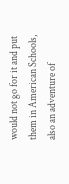would not go for it and put them in American Schools, also an adventure of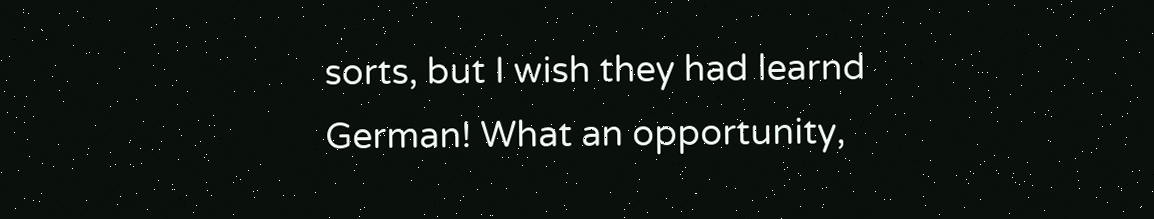sorts, but I wish they had learnd German! What an opportunity,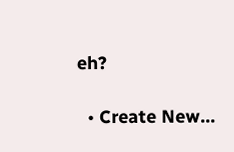eh?

  • Create New...